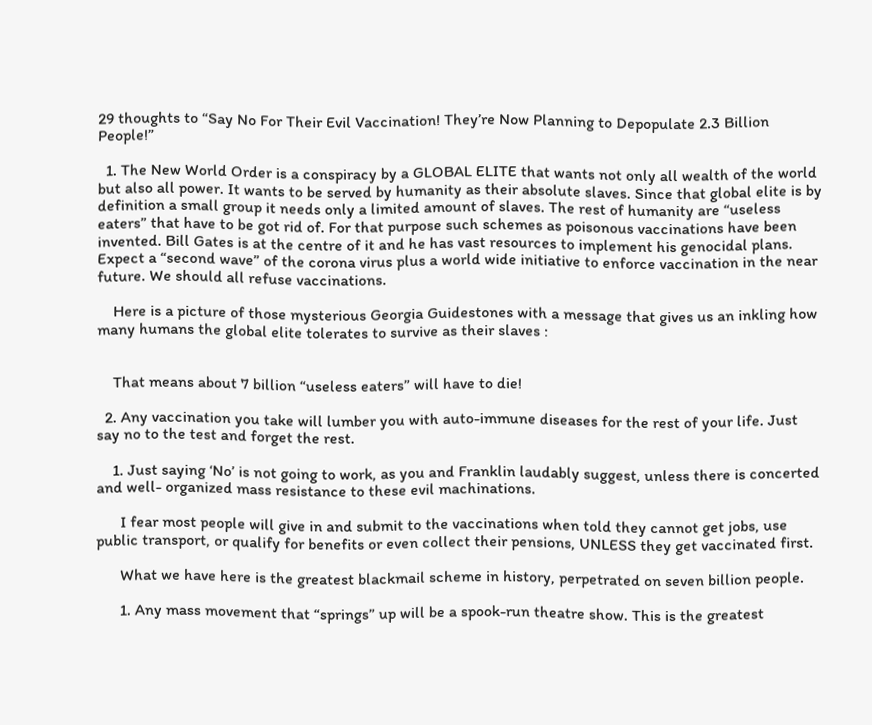29 thoughts to “Say No For Their Evil Vaccination! They’re Now Planning to Depopulate 2.3 Billion People!”

  1. The New World Order is a conspiracy by a GLOBAL ELITE that wants not only all wealth of the world but also all power. It wants to be served by humanity as their absolute slaves. Since that global elite is by definition a small group it needs only a limited amount of slaves. The rest of humanity are “useless eaters” that have to be got rid of. For that purpose such schemes as poisonous vaccinations have been invented. Bill Gates is at the centre of it and he has vast resources to implement his genocidal plans. Expect a “second wave” of the corona virus plus a world wide initiative to enforce vaccination in the near future. We should all refuse vaccinations.

    Here is a picture of those mysterious Georgia Guidestones with a message that gives us an inkling how many humans the global elite tolerates to survive as their slaves :


    That means about 7 billion “useless eaters” will have to die!

  2. Any vaccination you take will lumber you with auto-immune diseases for the rest of your life. Just say no to the test and forget the rest.

    1. Just saying ‘No’ is not going to work, as you and Franklin laudably suggest, unless there is concerted and well- organized mass resistance to these evil machinations.

      I fear most people will give in and submit to the vaccinations when told they cannot get jobs, use public transport, or qualify for benefits or even collect their pensions, UNLESS they get vaccinated first.

      What we have here is the greatest blackmail scheme in history, perpetrated on seven billion people.

      1. Any mass movement that “springs” up will be a spook-run theatre show. This is the greatest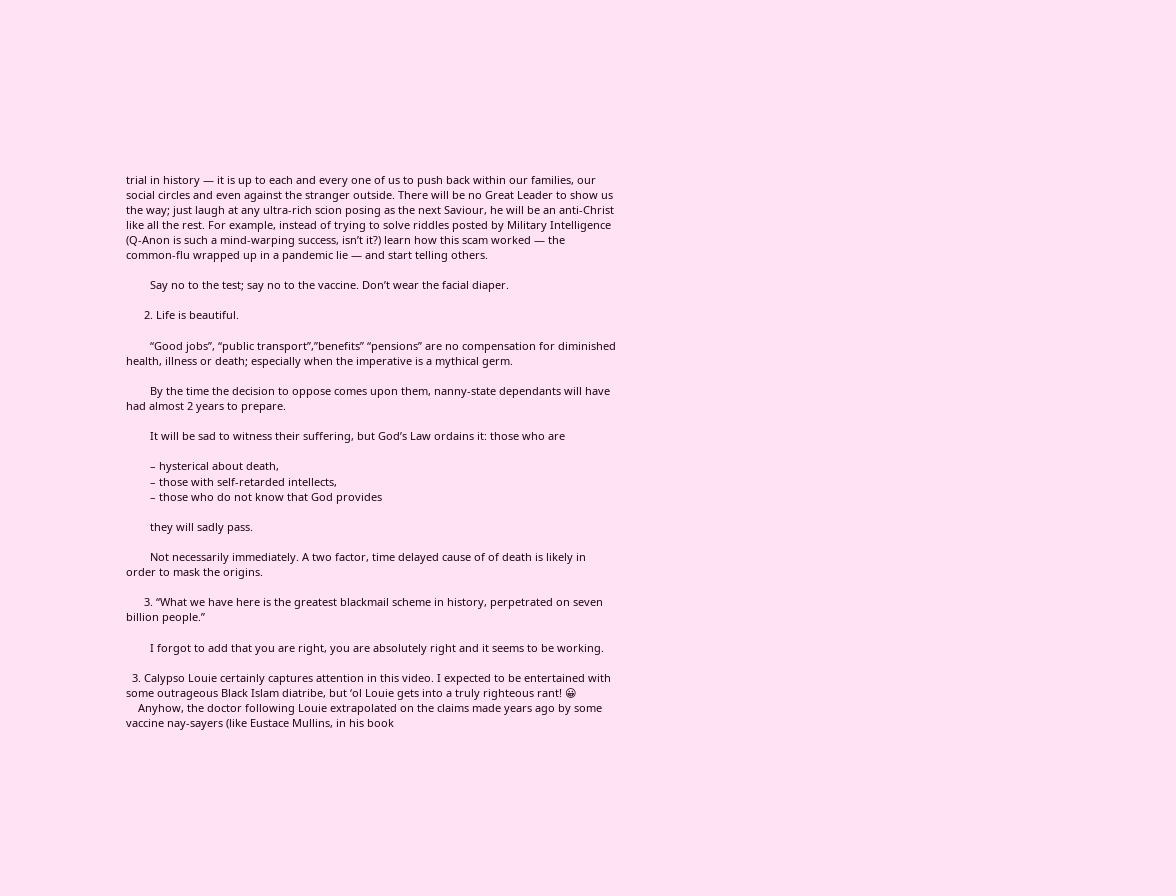trial in history — it is up to each and every one of us to push back within our families, our social circles and even against the stranger outside. There will be no Great Leader to show us the way; just laugh at any ultra-rich scion posing as the next Saviour, he will be an anti-Christ like all the rest. For example, instead of trying to solve riddles posted by Military Intelligence (Q-Anon is such a mind-warping success, isn’t it?) learn how this scam worked — the common-flu wrapped up in a pandemic lie — and start telling others.

        Say no to the test; say no to the vaccine. Don’t wear the facial diaper.

      2. Life is beautiful.

        “Good jobs”, “public transport”,”benefits” “pensions” are no compensation for diminished health, illness or death; especially when the imperative is a mythical germ.

        By the time the decision to oppose comes upon them, nanny-state dependants will have had almost 2 years to prepare.

        It will be sad to witness their suffering, but God’s Law ordains it: those who are

        – hysterical about death,
        – those with self-retarded intellects,
        – those who do not know that God provides

        they will sadly pass.

        Not necessarily immediately. A two factor, time delayed cause of of death is likely in order to mask the origins.

      3. “What we have here is the greatest blackmail scheme in history, perpetrated on seven billion people.”

        I forgot to add that you are right, you are absolutely right and it seems to be working.

  3. Calypso Louie certainly captures attention in this video. I expected to be entertained with some outrageous Black Islam diatribe, but ‘ol Louie gets into a truly righteous rant! 😀
    Anyhow, the doctor following Louie extrapolated on the claims made years ago by some vaccine nay-sayers (like Eustace Mullins, in his book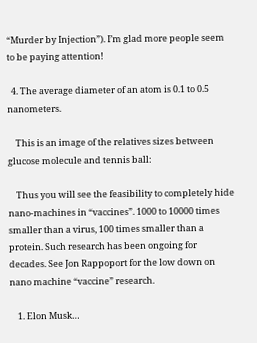“Murder by Injection”). I’m glad more people seem to be paying attention!

  4. The average diameter of an atom is 0.1 to 0.5 nanometers.

    This is an image of the relatives sizes between glucose molecule and tennis ball:

    Thus you will see the feasibility to completely hide nano-machines in “vaccines”. 1000 to 10000 times smaller than a virus, 100 times smaller than a protein. Such research has been ongoing for decades. See Jon Rappoport for the low down on nano machine “vaccine” research.

    1. Elon Musk…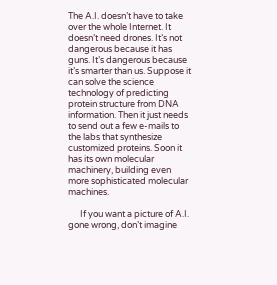The A.I. doesn’t have to take over the whole Internet. It doesn’t need drones. It’s not dangerous because it has guns. It’s dangerous because it’s smarter than us. Suppose it can solve the science technology of predicting protein structure from DNA information. Then it just needs to send out a few e-mails to the labs that synthesize customized proteins. Soon it has its own molecular machinery, building even more sophisticated molecular machines.

      If you want a picture of A.I. gone wrong, don’t imagine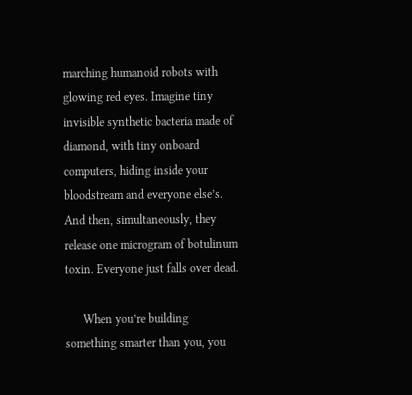marching humanoid robots with glowing red eyes. Imagine tiny invisible synthetic bacteria made of diamond, with tiny onboard computers, hiding inside your bloodstream and everyone else’s. And then, simultaneously, they release one microgram of botulinum toxin. Everyone just falls over dead.

      When you’re building something smarter than you, you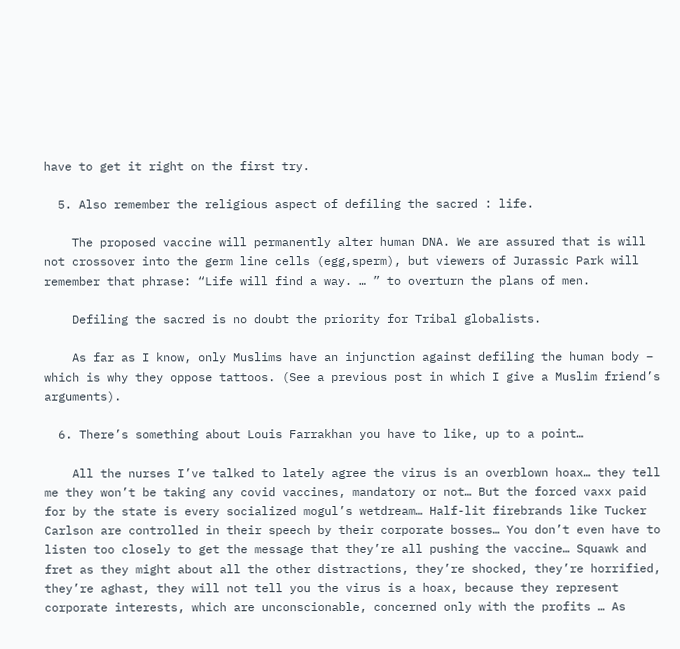have to get it right on the first try.

  5. Also remember the religious aspect of defiling the sacred : life.

    The proposed vaccine will permanently alter human DNA. We are assured that is will not crossover into the germ line cells (egg,sperm), but viewers of Jurassic Park will remember that phrase: “Life will find a way. … ” to overturn the plans of men.

    Defiling the sacred is no doubt the priority for Tribal globalists.

    As far as I know, only Muslims have an injunction against defiling the human body – which is why they oppose tattoos. (See a previous post in which I give a Muslim friend’s arguments).

  6. There’s something about Louis Farrakhan you have to like, up to a point…

    All the nurses I’ve talked to lately agree the virus is an overblown hoax… they tell me they won’t be taking any covid vaccines, mandatory or not… But the forced vaxx paid for by the state is every socialized mogul’s wetdream… Half-lit firebrands like Tucker Carlson are controlled in their speech by their corporate bosses… You don’t even have to listen too closely to get the message that they’re all pushing the vaccine… Squawk and fret as they might about all the other distractions, they’re shocked, they’re horrified, they’re aghast, they will not tell you the virus is a hoax, because they represent corporate interests, which are unconscionable, concerned only with the profits … As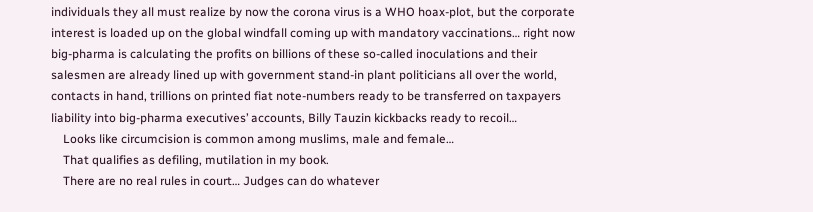individuals they all must realize by now the corona virus is a WHO hoax-plot, but the corporate interest is loaded up on the global windfall coming up with mandatory vaccinations… right now big-pharma is calculating the profits on billions of these so-called inoculations and their salesmen are already lined up with government stand-in plant politicians all over the world, contacts in hand, trillions on printed fiat note-numbers ready to be transferred on taxpayers liability into big-pharma executives’ accounts, Billy Tauzin kickbacks ready to recoil…
    Looks like circumcision is common among muslims, male and female…
    That qualifies as defiling, mutilation in my book.
    There are no real rules in court… Judges can do whatever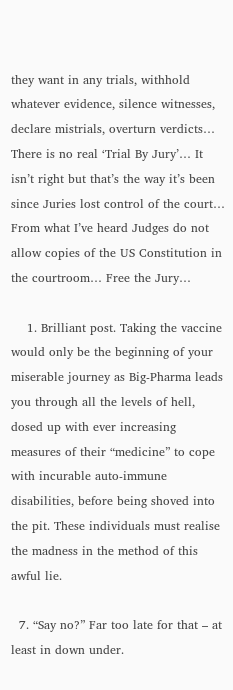they want in any trials, withhold whatever evidence, silence witnesses, declare mistrials, overturn verdicts… There is no real ‘Trial By Jury’… It isn’t right but that’s the way it’s been since Juries lost control of the court… From what I’ve heard Judges do not allow copies of the US Constitution in the courtroom… Free the Jury…

    1. Brilliant post. Taking the vaccine would only be the beginning of your miserable journey as Big-Pharma leads you through all the levels of hell, dosed up with ever increasing measures of their “medicine” to cope with incurable auto-immune disabilities, before being shoved into the pit. These individuals must realise the madness in the method of this awful lie.

  7. “Say no?” Far too late for that – at least in down under.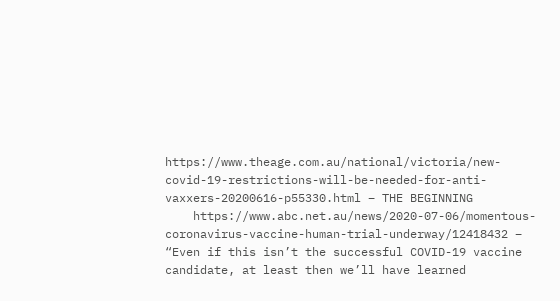https://www.theage.com.au/national/victoria/new-covid-19-restrictions-will-be-needed-for-anti-vaxxers-20200616-p55330.html – THE BEGINNING
    https://www.abc.net.au/news/2020-07-06/momentous-coronavirus-vaccine-human-trial-underway/12418432 – “Even if this isn’t the successful COVID-19 vaccine candidate, at least then we’ll have learned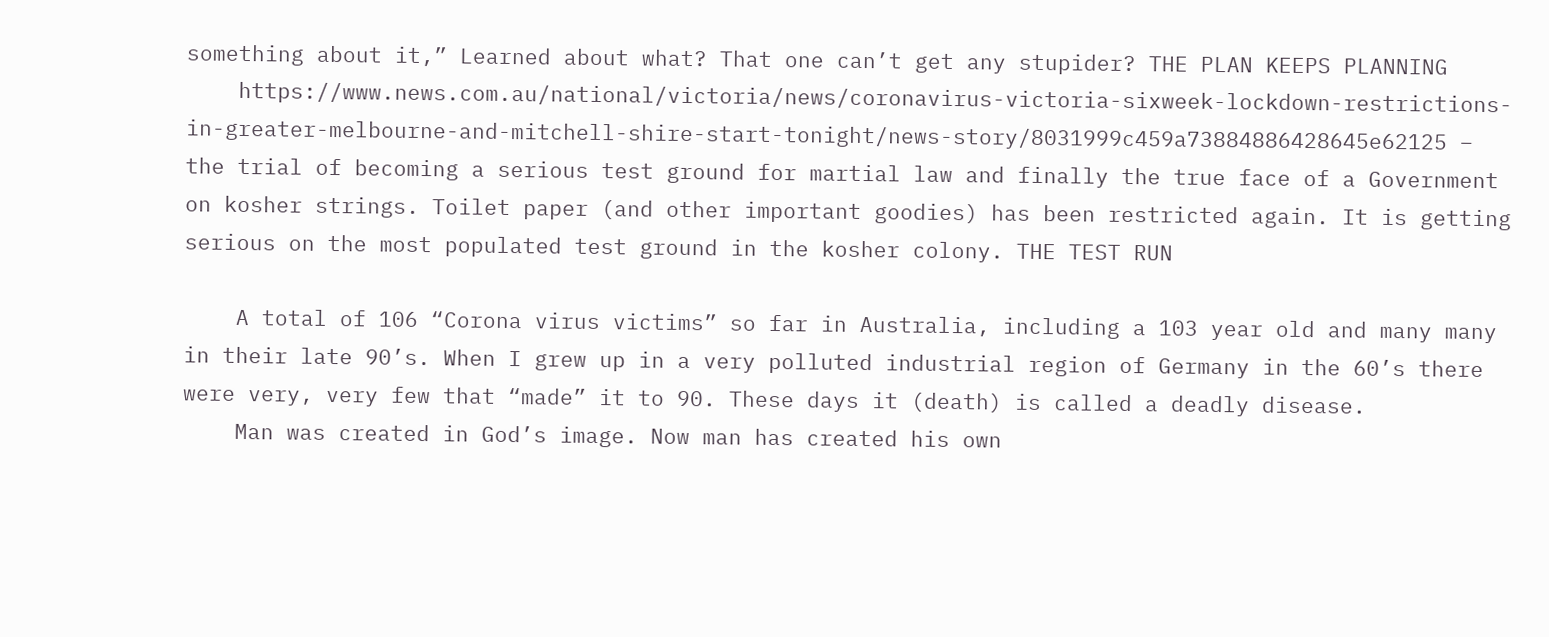something about it,” Learned about what? That one can’t get any stupider? THE PLAN KEEPS PLANNING
    https://www.news.com.au/national/victoria/news/coronavirus-victoria-sixweek-lockdown-restrictions-in-greater-melbourne-and-mitchell-shire-start-tonight/news-story/8031999c459a73884886428645e62125 – the trial of becoming a serious test ground for martial law and finally the true face of a Government on kosher strings. Toilet paper (and other important goodies) has been restricted again. It is getting serious on the most populated test ground in the kosher colony. THE TEST RUN

    A total of 106 “Corona virus victims” so far in Australia, including a 103 year old and many many in their late 90’s. When I grew up in a very polluted industrial region of Germany in the 60’s there were very, very few that “made” it to 90. These days it (death) is called a deadly disease.
    Man was created in God’s image. Now man has created his own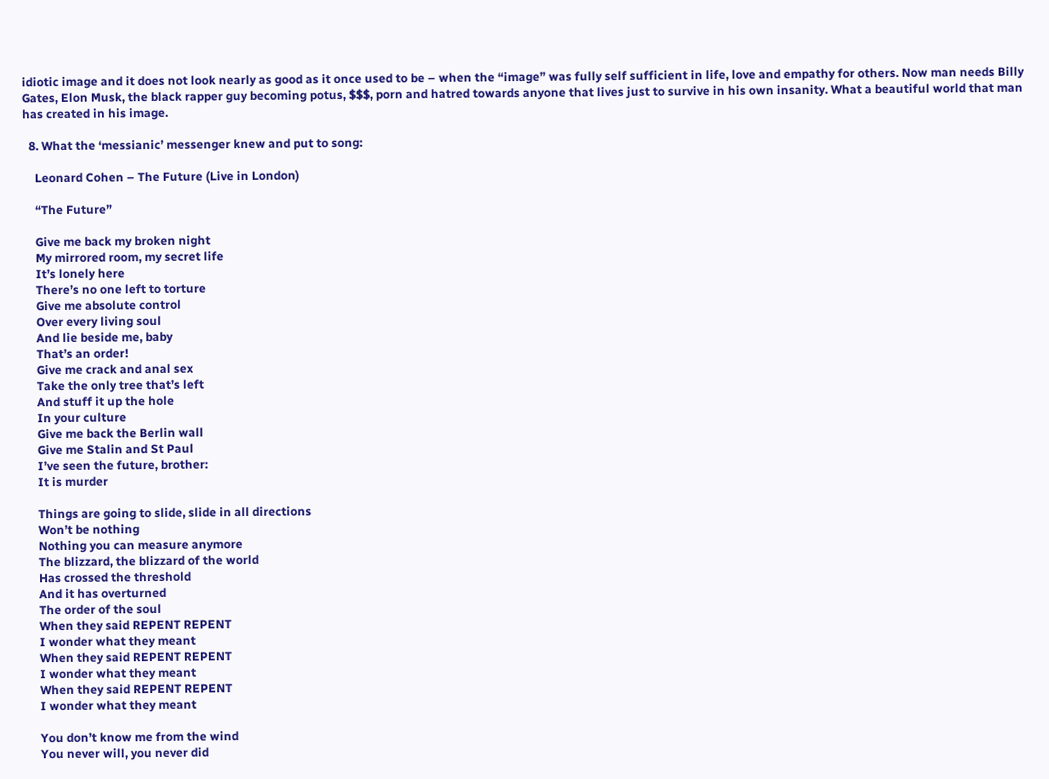idiotic image and it does not look nearly as good as it once used to be – when the “image” was fully self sufficient in life, love and empathy for others. Now man needs Billy Gates, Elon Musk, the black rapper guy becoming potus, $$$, porn and hatred towards anyone that lives just to survive in his own insanity. What a beautiful world that man has created in his image.

  8. What the ‘messianic’ messenger knew and put to song:

    Leonard Cohen – The Future (Live in London)

    “The Future”

    Give me back my broken night
    My mirrored room, my secret life
    It’s lonely here
    There’s no one left to torture
    Give me absolute control
    Over every living soul
    And lie beside me, baby
    That’s an order!
    Give me crack and anal sex
    Take the only tree that’s left
    And stuff it up the hole
    In your culture
    Give me back the Berlin wall
    Give me Stalin and St Paul
    I’ve seen the future, brother:
    It is murder

    Things are going to slide, slide in all directions
    Won’t be nothing
    Nothing you can measure anymore
    The blizzard, the blizzard of the world
    Has crossed the threshold
    And it has overturned
    The order of the soul
    When they said REPENT REPENT
    I wonder what they meant
    When they said REPENT REPENT
    I wonder what they meant
    When they said REPENT REPENT
    I wonder what they meant

    You don’t know me from the wind
    You never will, you never did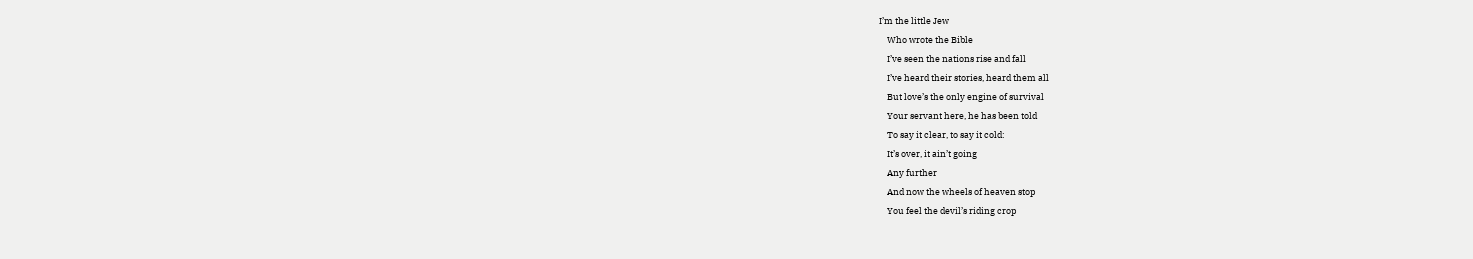I’m the little Jew
    Who wrote the Bible
    I’ve seen the nations rise and fall
    I’ve heard their stories, heard them all
    But love’s the only engine of survival
    Your servant here, he has been told
    To say it clear, to say it cold:
    It’s over, it ain’t going
    Any further
    And now the wheels of heaven stop
    You feel the devil’s riding crop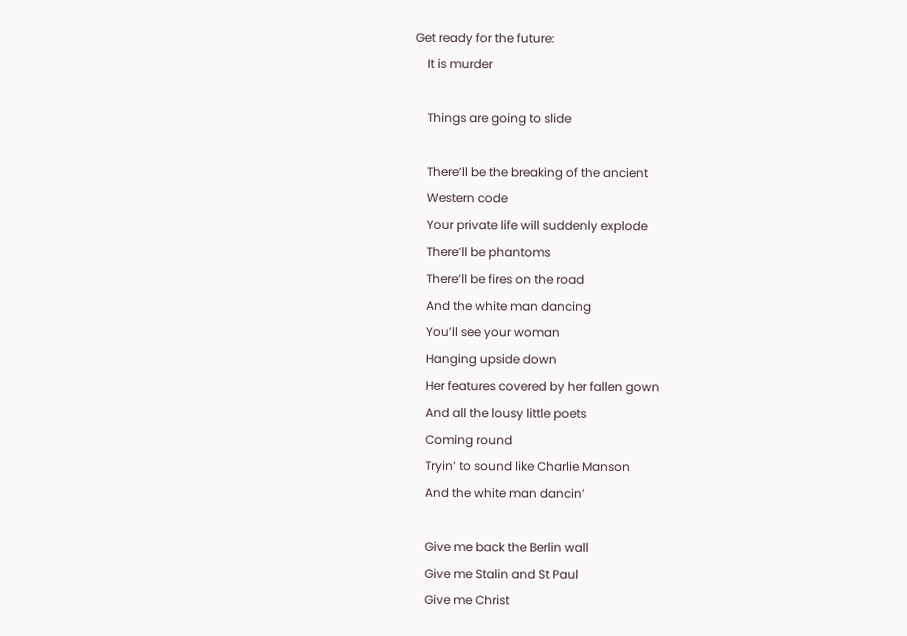Get ready for the future:
    It is murder

    Things are going to slide

    There’ll be the breaking of the ancient
    Western code
    Your private life will suddenly explode
    There’ll be phantoms
    There’ll be fires on the road
    And the white man dancing
    You’ll see your woman
    Hanging upside down
    Her features covered by her fallen gown
    And all the lousy little poets
    Coming round
    Tryin’ to sound like Charlie Manson
    And the white man dancin’

    Give me back the Berlin wall
    Give me Stalin and St Paul
    Give me Christ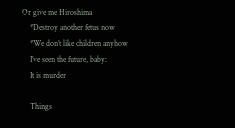Or give me Hiroshima
    *Destroy another fetus now
    *We don’t like children anyhow
    I’ve seen the future, baby:
    It is murder

    Things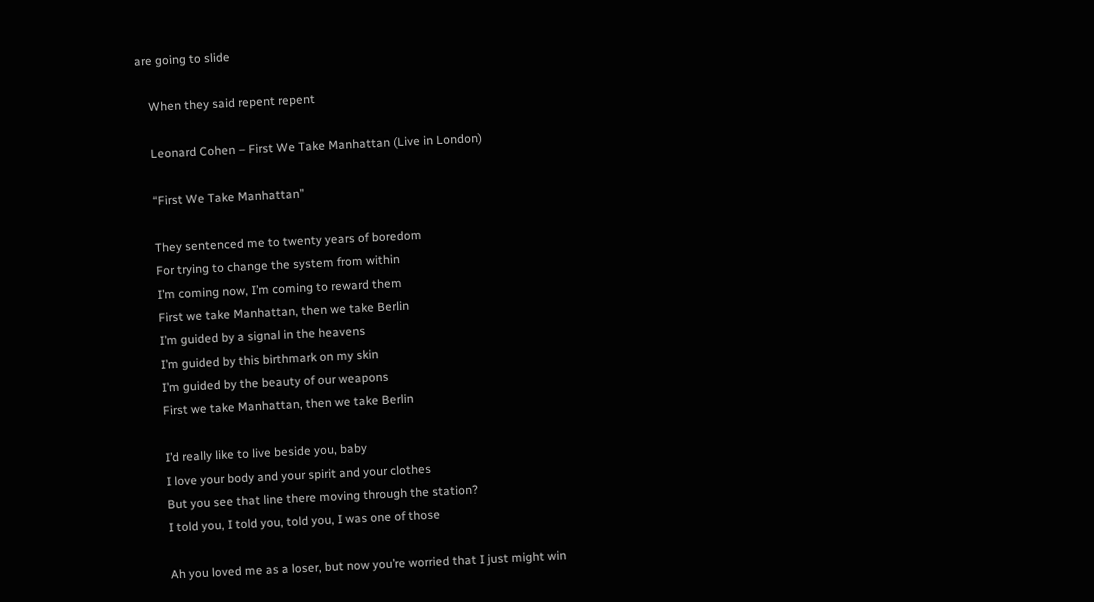are going to slide

    When they said repent repent

    Leonard Cohen – First We Take Manhattan (Live in London)

    “First We Take Manhattan”

    They sentenced me to twenty years of boredom
    For trying to change the system from within
    I’m coming now, I’m coming to reward them
    First we take Manhattan, then we take Berlin
    I’m guided by a signal in the heavens
    I’m guided by this birthmark on my skin
    I’m guided by the beauty of our weapons
    First we take Manhattan, then we take Berlin

    I’d really like to live beside you, baby
    I love your body and your spirit and your clothes
    But you see that line there moving through the station?
    I told you, I told you, told you, I was one of those

    Ah you loved me as a loser, but now you’re worried that I just might win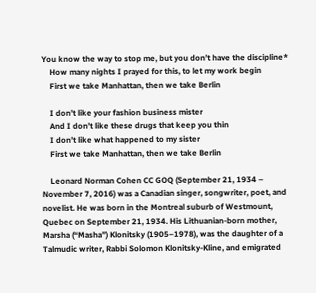You know the way to stop me, but you don’t have the discipline*
    How many nights I prayed for this, to let my work begin
    First we take Manhattan, then we take Berlin

    I don’t like your fashion business mister
    And I don’t like these drugs that keep you thin
    I don’t like what happened to my sister
    First we take Manhattan, then we take Berlin

    Leonard Norman Cohen CC GOQ (September 21, 1934 – November 7, 2016) was a Canadian singer, songwriter, poet, and novelist. He was born in the Montreal suburb of Westmount, Quebec on September 21, 1934. His Lithuanian-born mother, Marsha (“Masha”) Klonitsky (1905–1978), was the daughter of a Talmudic writer, Rabbi Solomon Klonitsky-Kline, and emigrated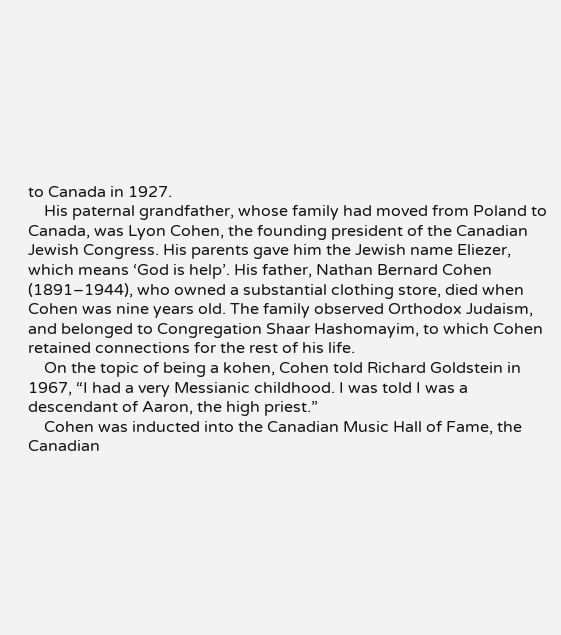to Canada in 1927.
    His paternal grandfather, whose family had moved from Poland to Canada, was Lyon Cohen, the founding president of the Canadian Jewish Congress. His parents gave him the Jewish name Eliezer, which means ‘God is help’. His father, Nathan Bernard Cohen (1891–1944), who owned a substantial clothing store, died when Cohen was nine years old. The family observed Orthodox Judaism, and belonged to Congregation Shaar Hashomayim, to which Cohen retained connections for the rest of his life.
    On the topic of being a kohen, Cohen told Richard Goldstein in 1967, “I had a very Messianic childhood. I was told I was a descendant of Aaron, the high priest.”
    Cohen was inducted into the Canadian Music Hall of Fame, the Canadian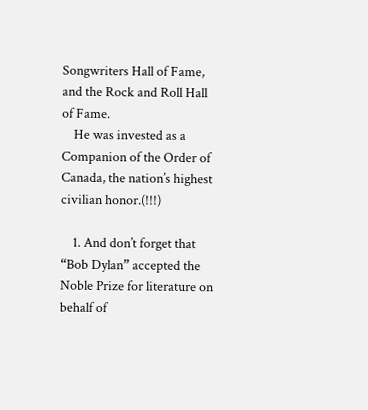Songwriters Hall of Fame, and the Rock and Roll Hall of Fame.
    He was invested as a Companion of the Order of Canada, the nation’s highest civilian honor.(!!!)

    1. And don’t forget that “Bob Dylan” accepted the Noble Prize for literature on behalf of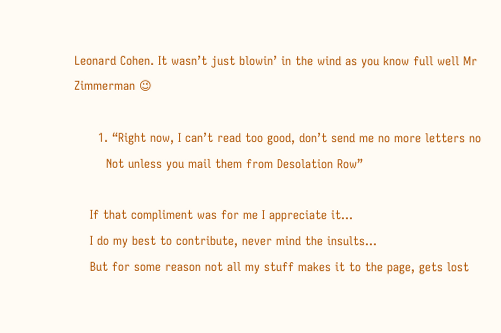Leonard Cohen. It wasn’t just blowin’ in the wind as you know full well Mr Zimmerman 😉

      1. “Right now, I can’t read too good, don’t send me no more letters no
        Not unless you mail them from Desolation Row”

    If that compliment was for me I appreciate it…
    I do my best to contribute, never mind the insults…
    But for some reason not all my stuff makes it to the page, gets lost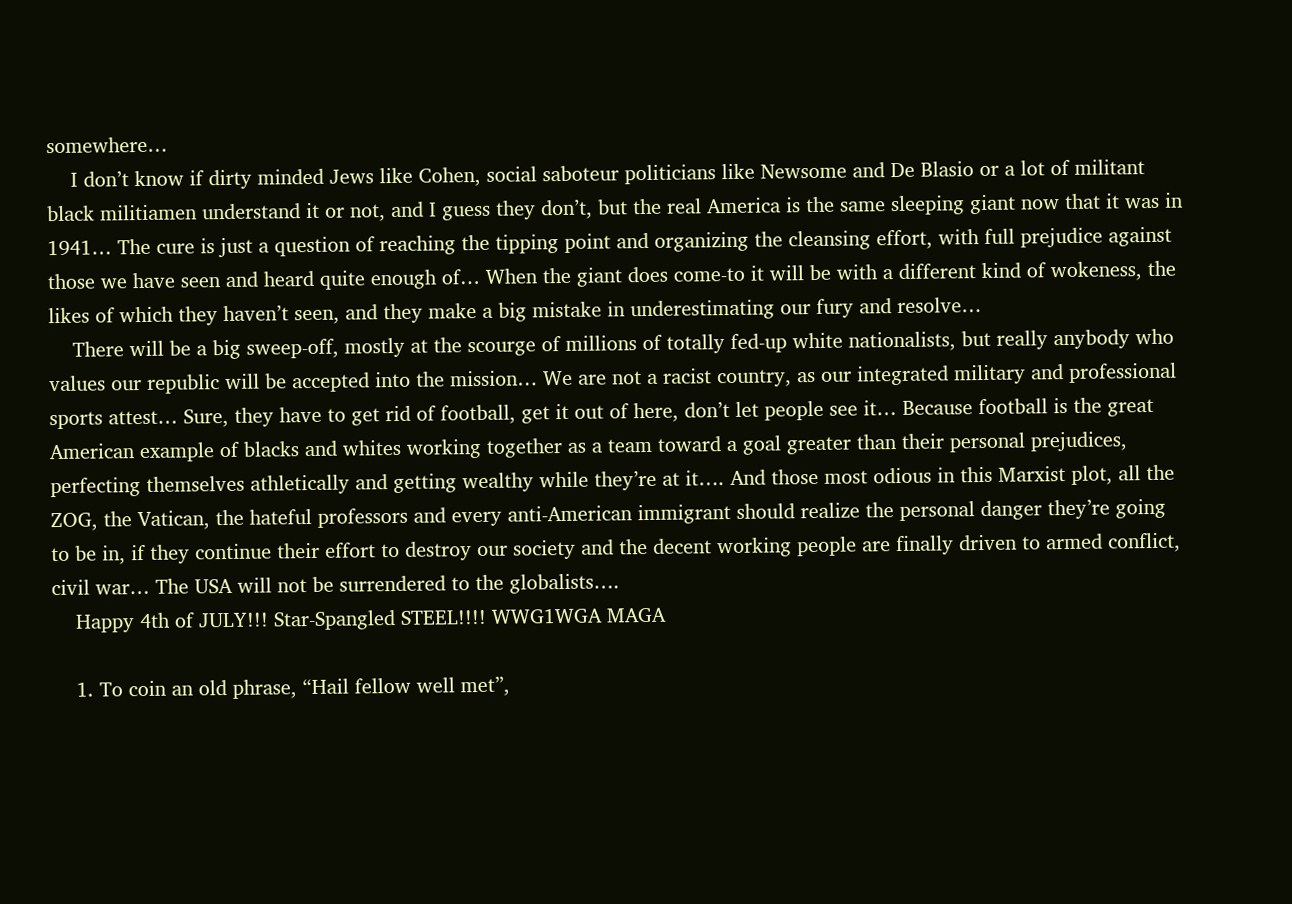somewhere…
    I don’t know if dirty minded Jews like Cohen, social saboteur politicians like Newsome and De Blasio or a lot of militant black militiamen understand it or not, and I guess they don’t, but the real America is the same sleeping giant now that it was in 1941… The cure is just a question of reaching the tipping point and organizing the cleansing effort, with full prejudice against those we have seen and heard quite enough of… When the giant does come-to it will be with a different kind of wokeness, the likes of which they haven’t seen, and they make a big mistake in underestimating our fury and resolve…
    There will be a big sweep-off, mostly at the scourge of millions of totally fed-up white nationalists, but really anybody who values our republic will be accepted into the mission… We are not a racist country, as our integrated military and professional sports attest… Sure, they have to get rid of football, get it out of here, don’t let people see it… Because football is the great American example of blacks and whites working together as a team toward a goal greater than their personal prejudices, perfecting themselves athletically and getting wealthy while they’re at it…. And those most odious in this Marxist plot, all the ZOG, the Vatican, the hateful professors and every anti-American immigrant should realize the personal danger they’re going to be in, if they continue their effort to destroy our society and the decent working people are finally driven to armed conflict, civil war… The USA will not be surrendered to the globalists….
    Happy 4th of JULY!!! Star-Spangled STEEL!!!! WWG1WGA MAGA

    1. To coin an old phrase, “Hail fellow well met”,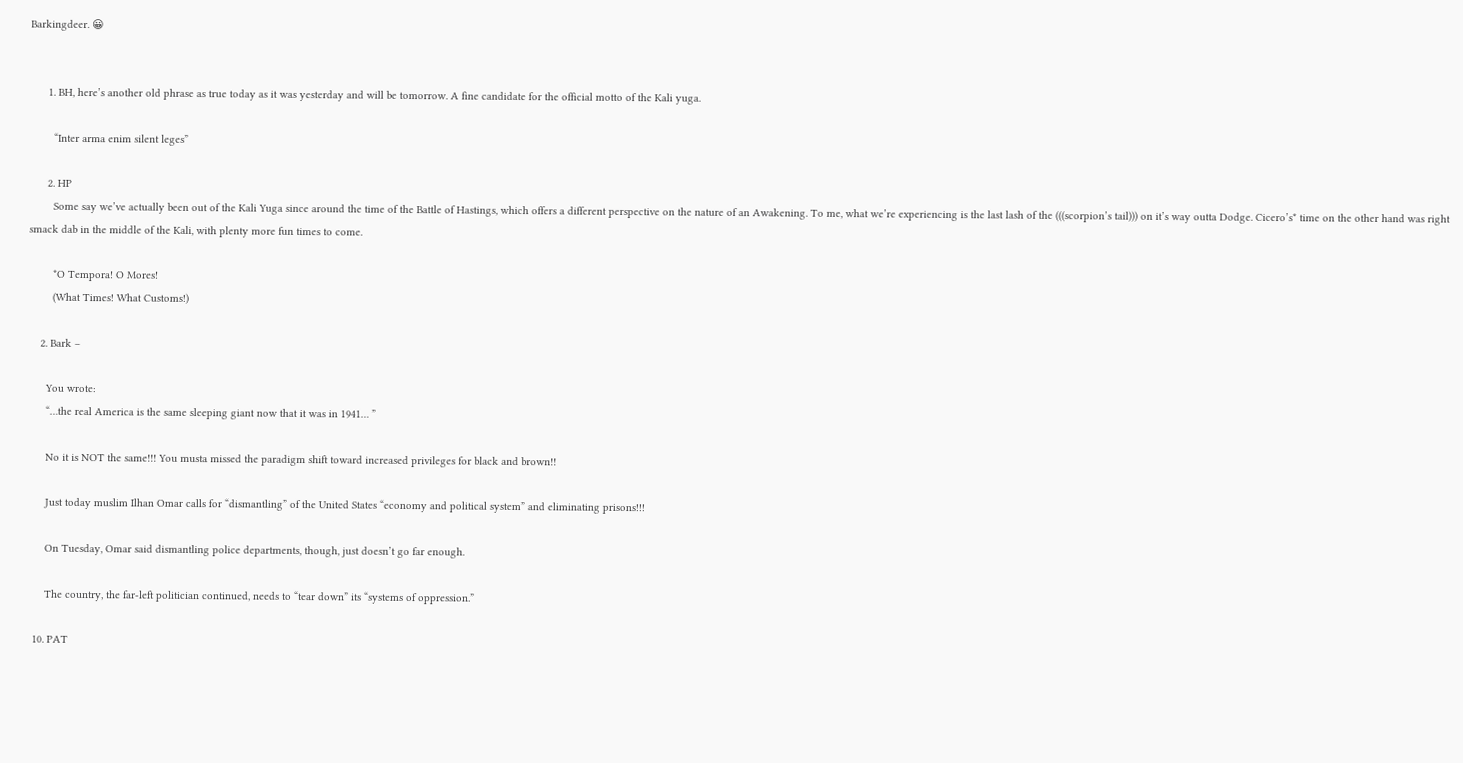Barkingdeer. 😀


      1. BH, here’s another old phrase as true today as it was yesterday and will be tomorrow. A fine candidate for the official motto of the Kali yuga.

        “Inter arma enim silent leges”

      2. HP
        Some say we’ve actually been out of the Kali Yuga since around the time of the Battle of Hastings, which offers a different perspective on the nature of an Awakening. To me, what we’re experiencing is the last lash of the (((scorpion’s tail))) on it’s way outta Dodge. Cicero’s* time on the other hand was right smack dab in the middle of the Kali, with plenty more fun times to come.

        *O Tempora! O Mores!
        (What Times! What Customs!)

    2. Bark –

      You wrote:
      “…the real America is the same sleeping giant now that it was in 1941… ”

      No it is NOT the same!!! You musta missed the paradigm shift toward increased privileges for black and brown!!

      Just today muslim Ilhan Omar calls for “dismantling” of the United States “economy and political system” and eliminating prisons!!!

      On Tuesday, Omar said dismantling police departments, though, just doesn’t go far enough.

      The country, the far-left politician continued, needs to “tear down” its “systems of oppression.”

  10. PAT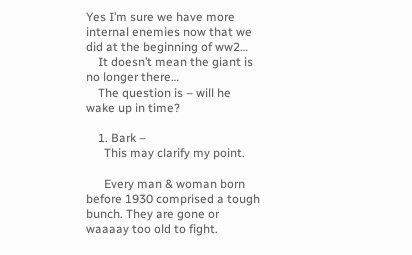Yes I’m sure we have more internal enemies now that we did at the beginning of ww2…
    It doesn’t mean the giant is no longer there…
    The question is – will he wake up in time?

    1. Bark –
      This may clarify my point.

      Every man & woman born before 1930 comprised a tough bunch. They are gone or waaaay too old to fight.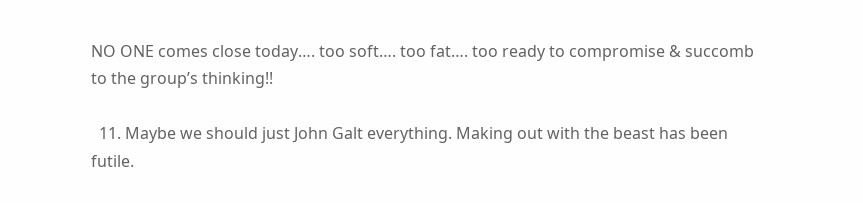NO ONE comes close today…. too soft…. too fat…. too ready to compromise & succomb to the group’s thinking!!

  11. Maybe we should just John Galt everything. Making out with the beast has been futile.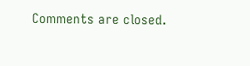Comments are closed.